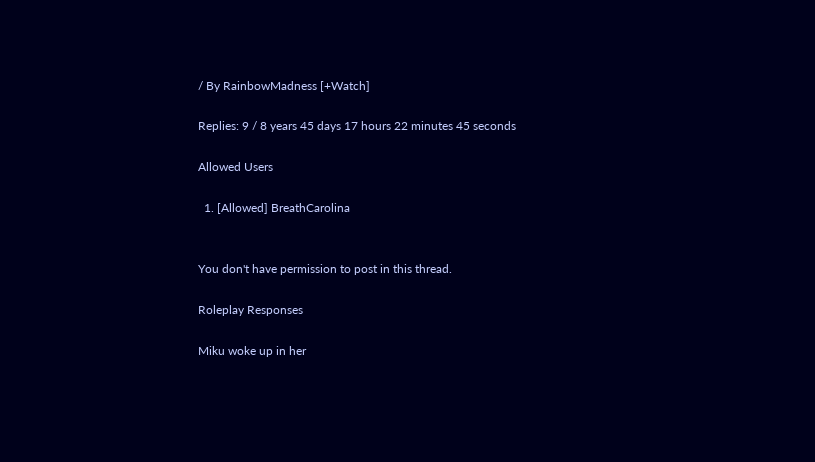/ By RainbowMadness [+Watch]

Replies: 9 / 8 years 45 days 17 hours 22 minutes 45 seconds

Allowed Users

  1. [Allowed] BreathCarolina


You don't have permission to post in this thread.

Roleplay Responses

Miku woke up in her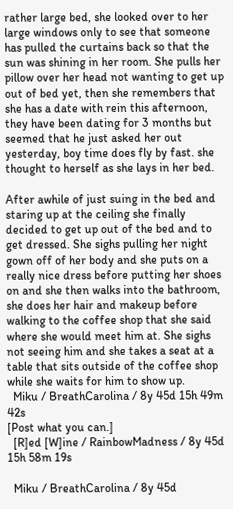rather large bed, she looked over to her large windows only to see that someone has pulled the curtains back so that the sun was shining in her room. She pulls her pillow over her head not wanting to get up out of bed yet, then she remembers that she has a date with rein this afternoon, they have been dating for 3 months but seemed that he just asked her out yesterday, boy time does fly by fast. she thought to herself as she lays in her bed.

After awhile of just suing in the bed and staring up at the ceiling she finally decided to get up out of the bed and to get dressed. She sighs pulling her night gown off of her body and she puts on a really nice dress before putting her shoes on and she then walks into the bathroom, she does her hair and makeup before walking to the coffee shop that she said where she would meet him at. She sighs not seeing him and she takes a seat at a table that sits outside of the coffee shop while she waits for him to show up.
  Miku / BreathCarolina / 8y 45d 15h 49m 42s
[Post what you can.]
  [R]ed [W]ine / RainbowMadness / 8y 45d 15h 58m 19s

  Miku / BreathCarolina / 8y 45d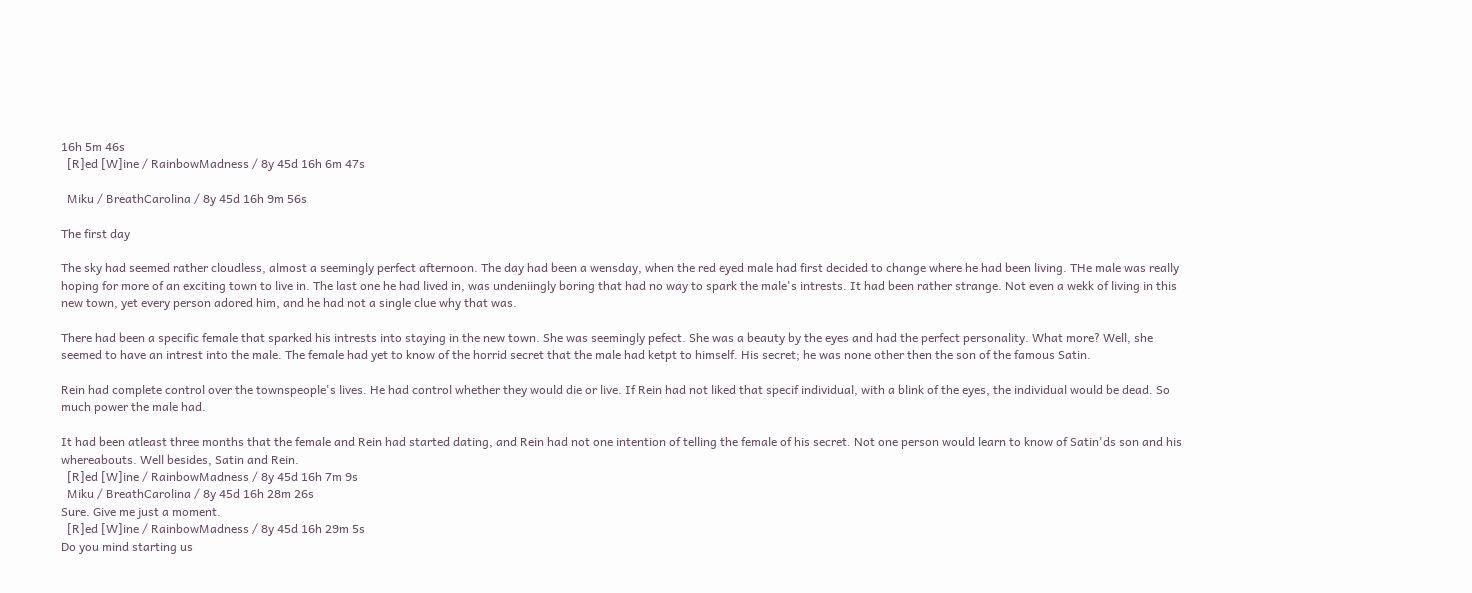16h 5m 46s
  [R]ed [W]ine / RainbowMadness / 8y 45d 16h 6m 47s

  Miku / BreathCarolina / 8y 45d 16h 9m 56s

The first day

The sky had seemed rather cloudless, almost a seemingly perfect afternoon. The day had been a wensday, when the red eyed male had first decided to change where he had been living. THe male was really hoping for more of an exciting town to live in. The last one he had lived in, was undeniingly boring that had no way to spark the male's intrests. It had been rather strange. Not even a wekk of living in this new town, yet every person adored him, and he had not a single clue why that was.

There had been a specific female that sparked his intrests into staying in the new town. She was seemingly pefect. She was a beauty by the eyes and had the perfect personality. What more? Well, she seemed to have an intrest into the male. The female had yet to know of the horrid secret that the male had ketpt to himself. His secret; he was none other then the son of the famous Satin.

Rein had complete control over the townspeople's lives. He had control whether they would die or live. If Rein had not liked that specif individual, with a blink of the eyes, the individual would be dead. So much power the male had.

It had been atleast three months that the female and Rein had started dating, and Rein had not one intention of telling the female of his secret. Not one person would learn to know of Satin'ds son and his whereabouts. Well besides, Satin and Rein.
  [R]ed [W]ine / RainbowMadness / 8y 45d 16h 7m 9s
  Miku / BreathCarolina / 8y 45d 16h 28m 26s
Sure. Give me just a moment.
  [R]ed [W]ine / RainbowMadness / 8y 45d 16h 29m 5s
Do you mind starting us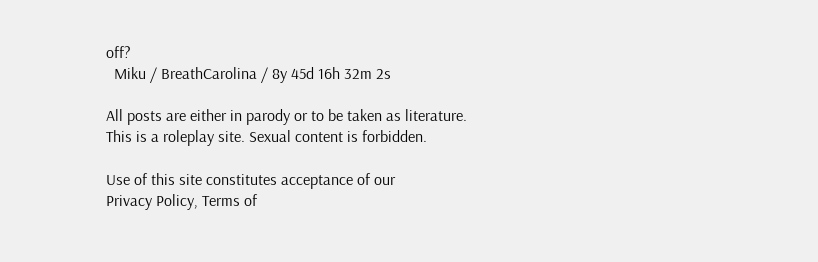off?
  Miku / BreathCarolina / 8y 45d 16h 32m 2s

All posts are either in parody or to be taken as literature. This is a roleplay site. Sexual content is forbidden.

Use of this site constitutes acceptance of our
Privacy Policy, Terms of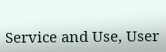Service and Use, User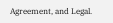Agreement, and Legal.